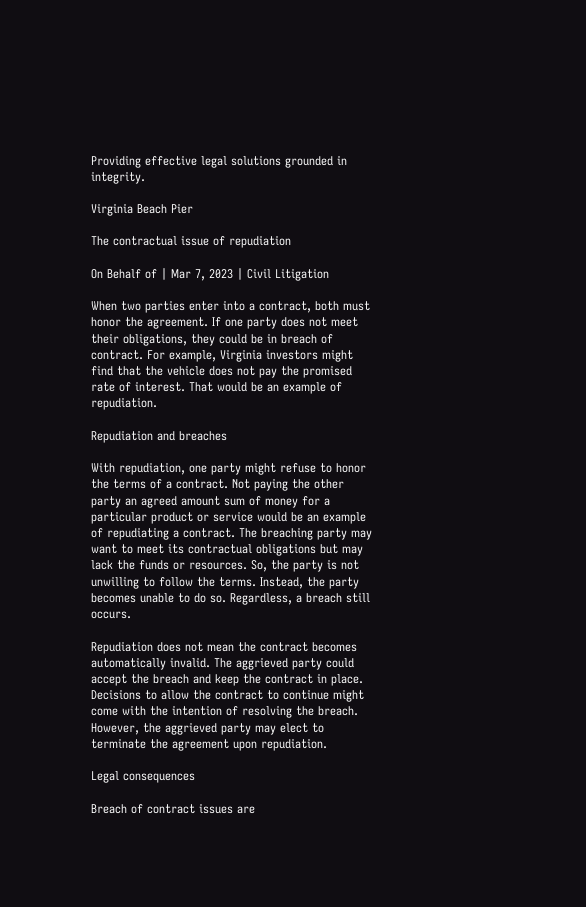Providing effective legal solutions grounded in integrity.

Virginia Beach Pier

The contractual issue of repudiation

On Behalf of | Mar 7, 2023 | Civil Litigation

When two parties enter into a contract, both must honor the agreement. If one party does not meet their obligations, they could be in breach of contract. For example, Virginia investors might find that the vehicle does not pay the promised rate of interest. That would be an example of repudiation.

Repudiation and breaches

With repudiation, one party might refuse to honor the terms of a contract. Not paying the other party an agreed amount sum of money for a particular product or service would be an example of repudiating a contract. The breaching party may want to meet its contractual obligations but may lack the funds or resources. So, the party is not unwilling to follow the terms. Instead, the party becomes unable to do so. Regardless, a breach still occurs.

Repudiation does not mean the contract becomes automatically invalid. The aggrieved party could accept the breach and keep the contract in place. Decisions to allow the contract to continue might come with the intention of resolving the breach. However, the aggrieved party may elect to terminate the agreement upon repudiation.

Legal consequences

Breach of contract issues are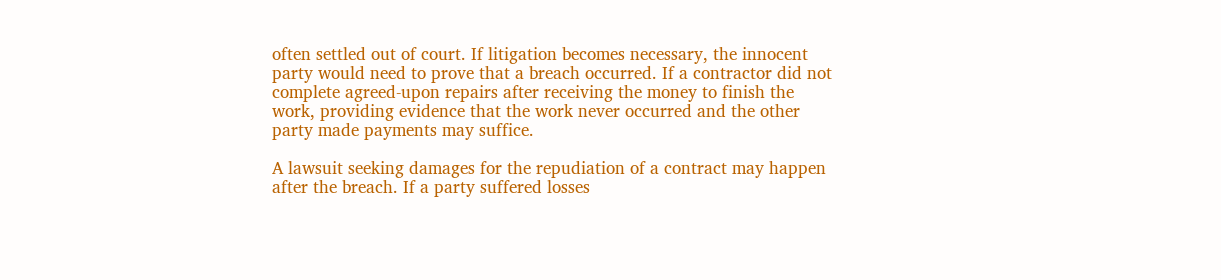often settled out of court. If litigation becomes necessary, the innocent party would need to prove that a breach occurred. If a contractor did not complete agreed-upon repairs after receiving the money to finish the work, providing evidence that the work never occurred and the other party made payments may suffice.

A lawsuit seeking damages for the repudiation of a contract may happen after the breach. If a party suffered losses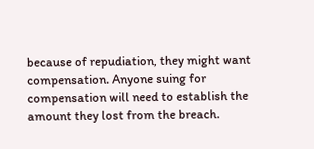because of repudiation, they might want compensation. Anyone suing for compensation will need to establish the amount they lost from the breach.